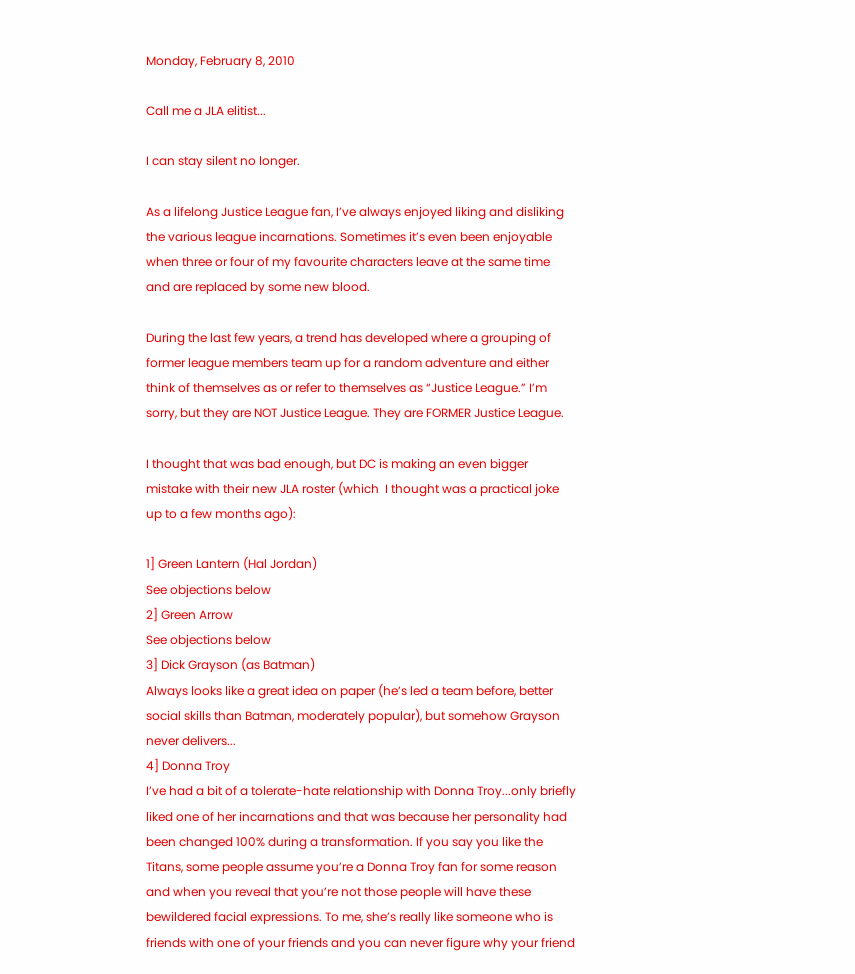Monday, February 8, 2010

Call me a JLA elitist...

I can stay silent no longer.

As a lifelong Justice League fan, I’ve always enjoyed liking and disliking the various league incarnations. Sometimes it’s even been enjoyable when three or four of my favourite characters leave at the same time and are replaced by some new blood.

During the last few years, a trend has developed where a grouping of former league members team up for a random adventure and either think of themselves as or refer to themselves as “Justice League.” I’m sorry, but they are NOT Justice League. They are FORMER Justice League.

I thought that was bad enough, but DC is making an even bigger mistake with their new JLA roster (which  I thought was a practical joke up to a few months ago):

1] Green Lantern (Hal Jordan)
See objections below
2] Green Arrow
See objections below
3] Dick Grayson (as Batman)
Always looks like a great idea on paper (he’s led a team before, better social skills than Batman, moderately popular), but somehow Grayson never delivers...
4] Donna Troy
I’ve had a bit of a tolerate-hate relationship with Donna Troy...only briefly liked one of her incarnations and that was because her personality had been changed 100% during a transformation. If you say you like the Titans, some people assume you’re a Donna Troy fan for some reason and when you reveal that you’re not those people will have these bewildered facial expressions. To me, she’s really like someone who is friends with one of your friends and you can never figure why your friend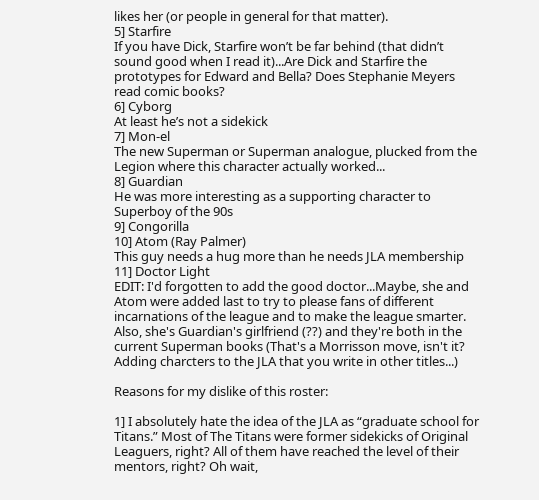likes her (or people in general for that matter).
5] Starfire
If you have Dick, Starfire won’t be far behind (that didn’t sound good when I read it)...Are Dick and Starfire the prototypes for Edward and Bella? Does Stephanie Meyers read comic books?
6] Cyborg
At least he’s not a sidekick
7] Mon-el
The new Superman or Superman analogue, plucked from the Legion where this character actually worked...
8] Guardian
He was more interesting as a supporting character to Superboy of the 90s
9] Congorilla
10] Atom (Ray Palmer)
This guy needs a hug more than he needs JLA membership
11] Doctor Light
EDIT: I'd forgotten to add the good doctor...Maybe, she and Atom were added last to try to please fans of different incarnations of the league and to make the league smarter. Also, she's Guardian's girlfriend (??) and they're both in the current Superman books (That's a Morrisson move, isn't it? Adding charcters to the JLA that you write in other titles...)

Reasons for my dislike of this roster:

1] I absolutely hate the idea of the JLA as “graduate school for Titans.” Most of The Titans were former sidekicks of Original Leaguers, right? All of them have reached the level of their mentors, right? Oh wait,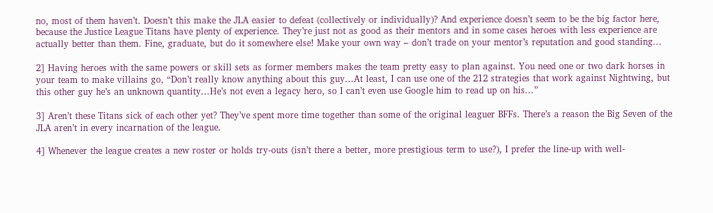no, most of them haven’t. Doesn’t this make the JLA easier to defeat (collectively or individually)? And experience doesn’t seem to be the big factor here, because the Justice League Titans have plenty of experience. They’re just not as good as their mentors and in some cases heroes with less experience are actually better than them. Fine, graduate, but do it somewhere else! Make your own way – don’t trade on your mentor’s reputation and good standing...

2] Having heroes with the same powers or skill sets as former members makes the team pretty easy to plan against. You need one or two dark horses in your team to make villains go, “Don’t really know anything about this guy...At least, I can use one of the 212 strategies that work against Nightwing, but this other guy he’s an unknown quantity...He’s not even a legacy hero, so I can’t even use Google him to read up on his...”

3] Aren’t these Titans sick of each other yet? They’ve spent more time together than some of the original leaguer BFFs. There’s a reason the Big Seven of the JLA aren’t in every incarnation of the league.

4] Whenever the league creates a new roster or holds try-outs (isn’t there a better, more prestigious term to use?), I prefer the line-up with well-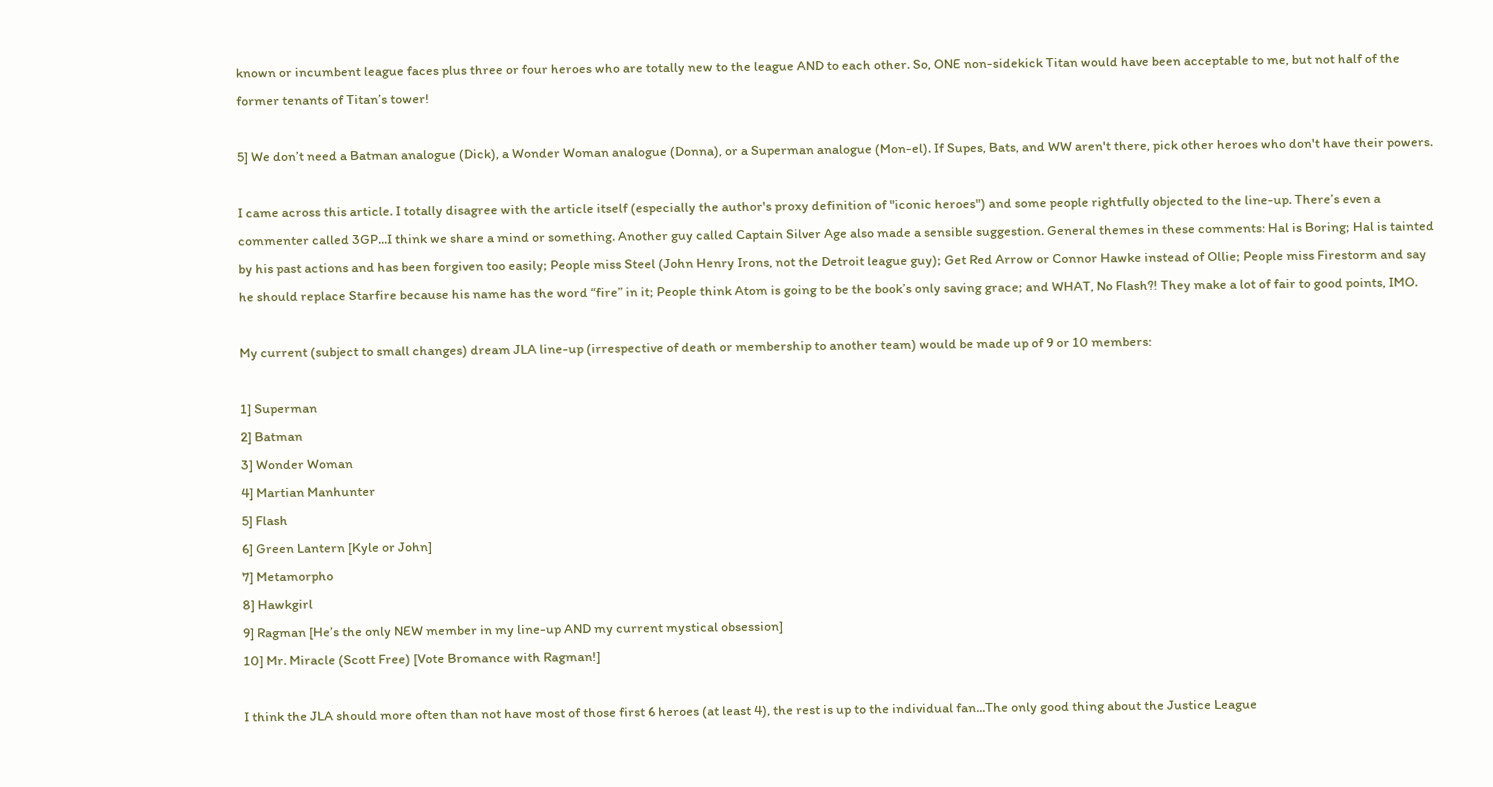known or incumbent league faces plus three or four heroes who are totally new to the league AND to each other. So, ONE non-sidekick Titan would have been acceptable to me, but not half of the former tenants of Titan’s tower!

5] We don’t need a Batman analogue (Dick), a Wonder Woman analogue (Donna), or a Superman analogue (Mon-el). If Supes, Bats, and WW aren't there, pick other heroes who don't have their powers.

I came across this article. I totally disagree with the article itself (especially the author's proxy definition of "iconic heroes") and some people rightfully objected to the line-up. There’s even a commenter called 3GP...I think we share a mind or something. Another guy called Captain Silver Age also made a sensible suggestion. General themes in these comments: Hal is Boring; Hal is tainted by his past actions and has been forgiven too easily; People miss Steel (John Henry Irons, not the Detroit league guy); Get Red Arrow or Connor Hawke instead of Ollie; People miss Firestorm and say he should replace Starfire because his name has the word “fire” in it; People think Atom is going to be the book’s only saving grace; and WHAT, No Flash?! They make a lot of fair to good points, IMO.

My current (subject to small changes) dream JLA line-up (irrespective of death or membership to another team) would be made up of 9 or 10 members:

1] Superman
2] Batman
3] Wonder Woman
4] Martian Manhunter
5] Flash
6] Green Lantern [Kyle or John]
7] Metamorpho
8] Hawkgirl
9] Ragman [He’s the only NEW member in my line-up AND my current mystical obsession]
10] Mr. Miracle (Scott Free) [Vote Bromance with Ragman!]

I think the JLA should more often than not have most of those first 6 heroes (at least 4), the rest is up to the individual fan...The only good thing about the Justice League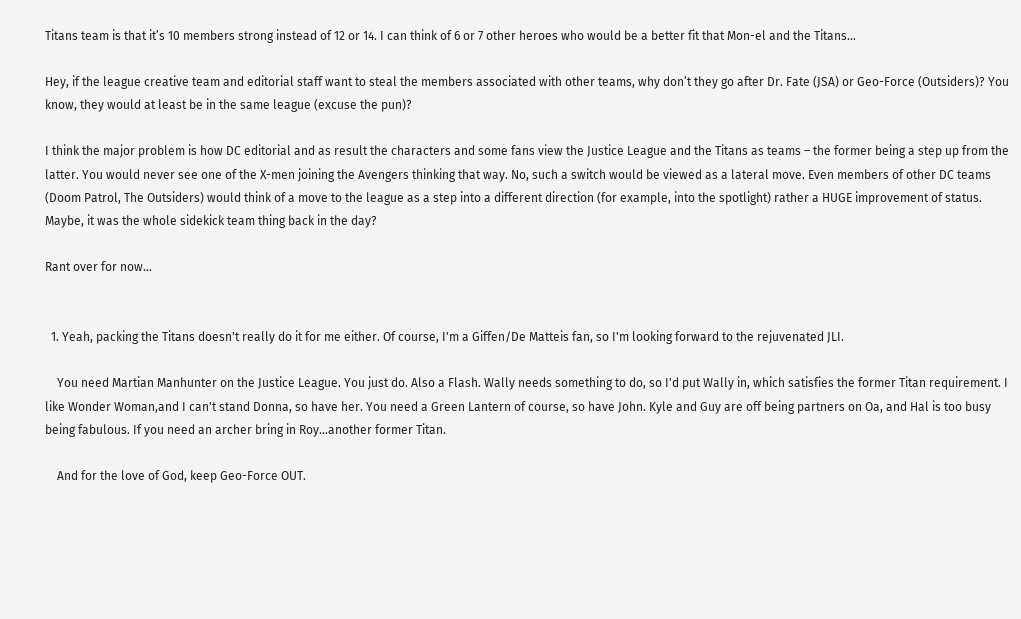Titans team is that it’s 10 members strong instead of 12 or 14. I can think of 6 or 7 other heroes who would be a better fit that Mon-el and the Titans...

Hey, if the league creative team and editorial staff want to steal the members associated with other teams, why don’t they go after Dr. Fate (JSA) or Geo-Force (Outsiders)? You know, they would at least be in the same league (excuse the pun)?

I think the major problem is how DC editorial and as result the characters and some fans view the Justice League and the Titans as teams – the former being a step up from the latter. You would never see one of the X-men joining the Avengers thinking that way. No, such a switch would be viewed as a lateral move. Even members of other DC teams (Doom Patrol, The Outsiders) would think of a move to the league as a step into a different direction (for example, into the spotlight) rather a HUGE improvement of status. Maybe, it was the whole sidekick team thing back in the day?

Rant over for now...


  1. Yeah, packing the Titans doesn't really do it for me either. Of course, I'm a Giffen/De Matteis fan, so I'm looking forward to the rejuvenated JLI.

    You need Martian Manhunter on the Justice League. You just do. Also a Flash. Wally needs something to do, so I'd put Wally in, which satisfies the former Titan requirement. I like Wonder Woman,and I can't stand Donna, so have her. You need a Green Lantern of course, so have John. Kyle and Guy are off being partners on Oa, and Hal is too busy being fabulous. If you need an archer bring in Roy...another former Titan.

    And for the love of God, keep Geo-Force OUT.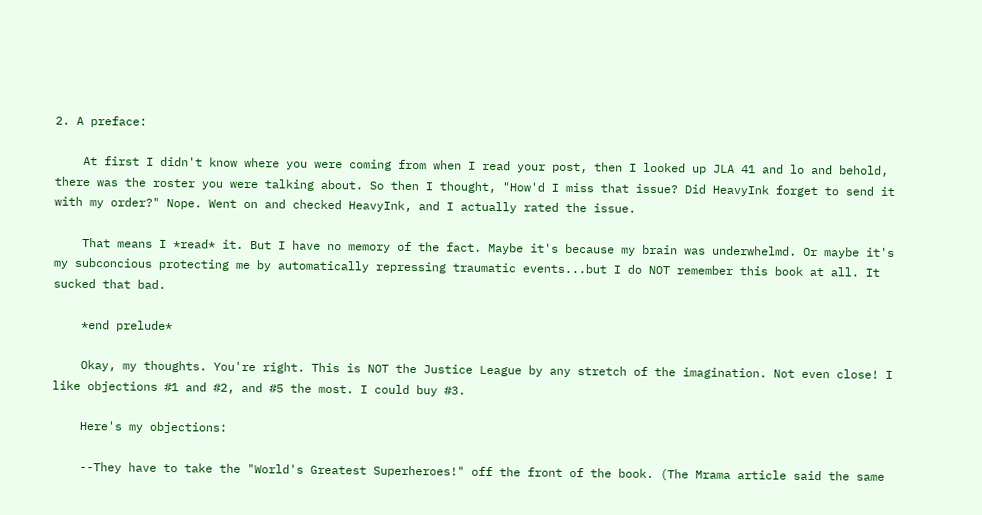2. A preface:

    At first I didn't know where you were coming from when I read your post, then I looked up JLA 41 and lo and behold, there was the roster you were talking about. So then I thought, "How'd I miss that issue? Did HeavyInk forget to send it with my order?" Nope. Went on and checked HeavyInk, and I actually rated the issue.

    That means I *read* it. But I have no memory of the fact. Maybe it's because my brain was underwhelmd. Or maybe it's my subconcious protecting me by automatically repressing traumatic events...but I do NOT remember this book at all. It sucked that bad.

    *end prelude*

    Okay, my thoughts. You're right. This is NOT the Justice League by any stretch of the imagination. Not even close! I like objections #1 and #2, and #5 the most. I could buy #3.

    Here's my objections:

    --They have to take the "World's Greatest Superheroes!" off the front of the book. (The Mrama article said the same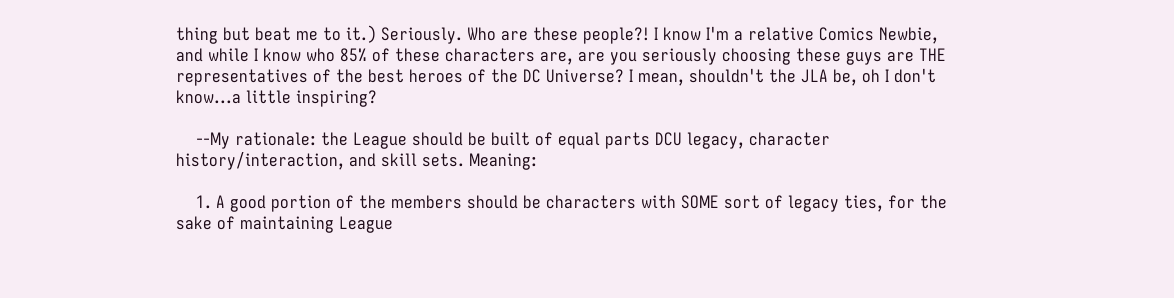thing but beat me to it.) Seriously. Who are these people?! I know I'm a relative Comics Newbie, and while I know who 85% of these characters are, are you seriously choosing these guys are THE representatives of the best heroes of the DC Universe? I mean, shouldn't the JLA be, oh I don't know...a little inspiring?

    --My rationale: the League should be built of equal parts DCU legacy, character history/interaction, and skill sets. Meaning:

    1. A good portion of the members should be characters with SOME sort of legacy ties, for the sake of maintaining League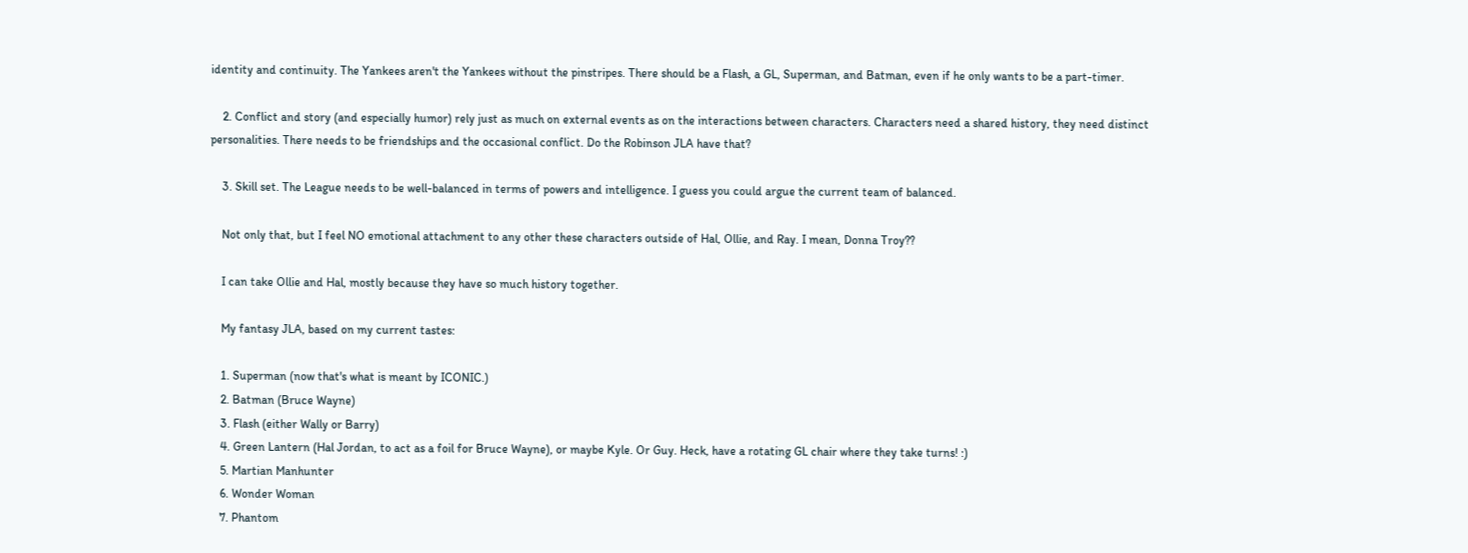identity and continuity. The Yankees aren't the Yankees without the pinstripes. There should be a Flash, a GL, Superman, and Batman, even if he only wants to be a part-timer.

    2. Conflict and story (and especially humor) rely just as much on external events as on the interactions between characters. Characters need a shared history, they need distinct personalities. There needs to be friendships and the occasional conflict. Do the Robinson JLA have that?

    3. Skill set. The League needs to be well-balanced in terms of powers and intelligence. I guess you could argue the current team of balanced.

    Not only that, but I feel NO emotional attachment to any other these characters outside of Hal, Ollie, and Ray. I mean, Donna Troy??

    I can take Ollie and Hal, mostly because they have so much history together.

    My fantasy JLA, based on my current tastes:

    1. Superman (now that's what is meant by ICONIC.)
    2. Batman (Bruce Wayne)
    3. Flash (either Wally or Barry)
    4. Green Lantern (Hal Jordan, to act as a foil for Bruce Wayne), or maybe Kyle. Or Guy. Heck, have a rotating GL chair where they take turns! :)
    5. Martian Manhunter
    6. Wonder Woman
    7. Phantom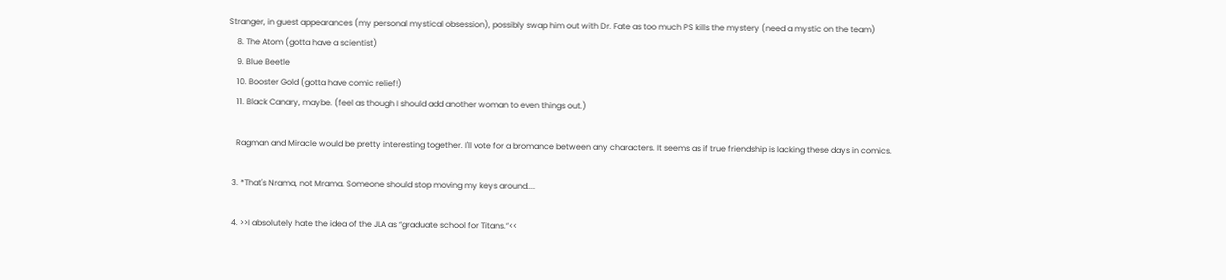Stranger, in guest appearances (my personal mystical obsession), possibly swap him out with Dr. Fate as too much PS kills the mystery (need a mystic on the team)
    8. The Atom (gotta have a scientist)
    9. Blue Beetle
    10. Booster Gold (gotta have comic relief!)
    11. Black Canary, maybe. (feel as though I should add another woman to even things out.)

    Ragman and Miracle would be pretty interesting together. I'll vote for a bromance between any characters. It seems as if true friendship is lacking these days in comics.

  3. *That's Nrama, not Mrama. Someone should stop moving my keys around....

  4. >>I absolutely hate the idea of the JLA as “graduate school for Titans.”<<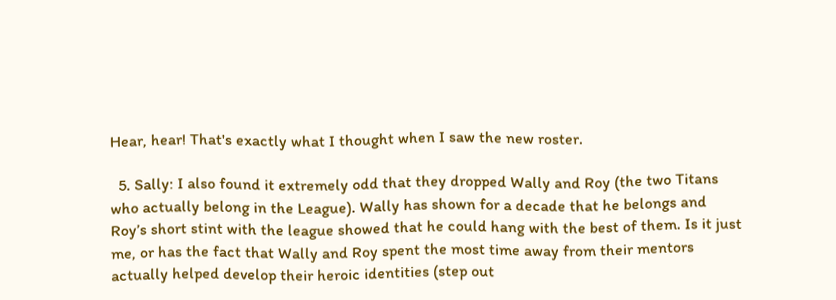Hear, hear! That's exactly what I thought when I saw the new roster.

  5. Sally: I also found it extremely odd that they dropped Wally and Roy (the two Titans who actually belong in the League). Wally has shown for a decade that he belongs and Roy’s short stint with the league showed that he could hang with the best of them. Is it just me, or has the fact that Wally and Roy spent the most time away from their mentors actually helped develop their heroic identities (step out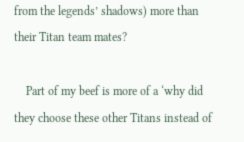from the legends’ shadows) more than their Titan team mates?

    Part of my beef is more of a ‘why did they choose these other Titans instead of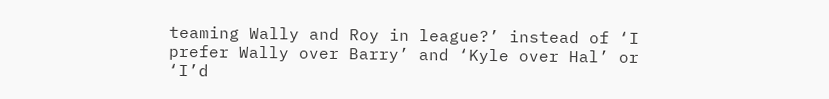teaming Wally and Roy in league?’ instead of ‘I prefer Wally over Barry’ and ‘Kyle over Hal’ or ‘I’d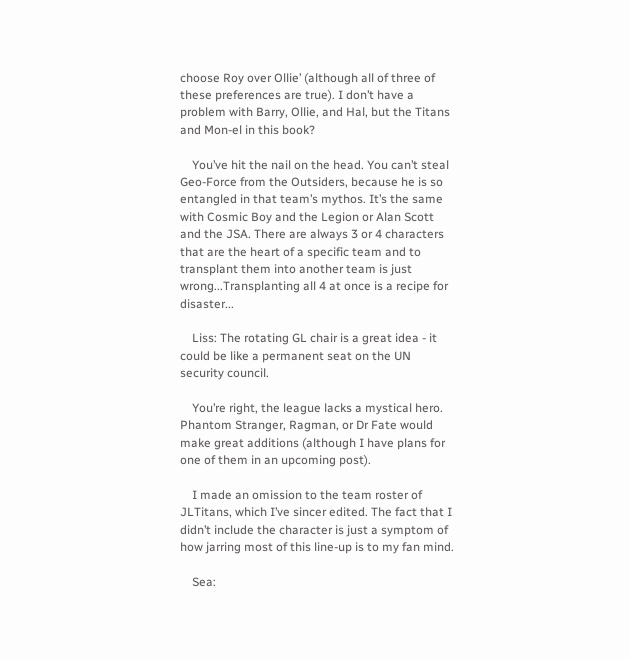choose Roy over Ollie’ (although all of three of these preferences are true). I don’t have a problem with Barry, Ollie, and Hal, but the Titans and Mon-el in this book?

    You’ve hit the nail on the head. You can’t steal Geo-Force from the Outsiders, because he is so entangled in that team’s mythos. It’s the same with Cosmic Boy and the Legion or Alan Scott and the JSA. There are always 3 or 4 characters that are the heart of a specific team and to transplant them into another team is just wrong...Transplanting all 4 at once is a recipe for disaster...

    Liss: The rotating GL chair is a great idea - it could be like a permanent seat on the UN security council.

    You’re right, the league lacks a mystical hero. Phantom Stranger, Ragman, or Dr Fate would make great additions (although I have plans for one of them in an upcoming post).

    I made an omission to the team roster of JLTitans, which I’ve sincer edited. The fact that I didn’t include the character is just a symptom of how jarring most of this line-up is to my fan mind.

    Sea: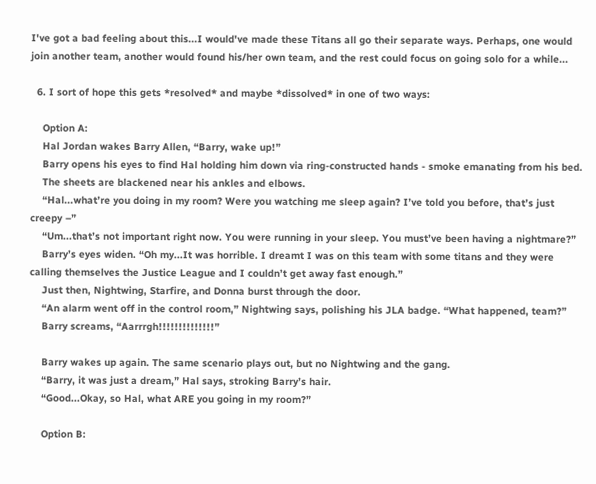I've got a bad feeling about this...I would've made these Titans all go their separate ways. Perhaps, one would join another team, another would found his/her own team, and the rest could focus on going solo for a while...

  6. I sort of hope this gets *resolved* and maybe *dissolved* in one of two ways:

    Option A:
    Hal Jordan wakes Barry Allen, “Barry, wake up!”
    Barry opens his eyes to find Hal holding him down via ring-constructed hands - smoke emanating from his bed.
    The sheets are blackened near his ankles and elbows.
    “Hal...what’re you doing in my room? Were you watching me sleep again? I’ve told you before, that’s just creepy –”
    “Um...that’s not important right now. You were running in your sleep. You must’ve been having a nightmare?”
    Barry’s eyes widen. “Oh my...It was horrible. I dreamt I was on this team with some titans and they were calling themselves the Justice League and I couldn’t get away fast enough.”
    Just then, Nightwing, Starfire, and Donna burst through the door.
    “An alarm went off in the control room,” Nightwing says, polishing his JLA badge. “What happened, team?”
    Barry screams, “Aarrrgh!!!!!!!!!!!!!!”

    Barry wakes up again. The same scenario plays out, but no Nightwing and the gang.
    “Barry, it was just a dream,” Hal says, stroking Barry’s hair.
    “Good...Okay, so Hal, what ARE you going in my room?”

    Option B: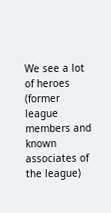We see a lot of heroes (former league members and known associates of the league)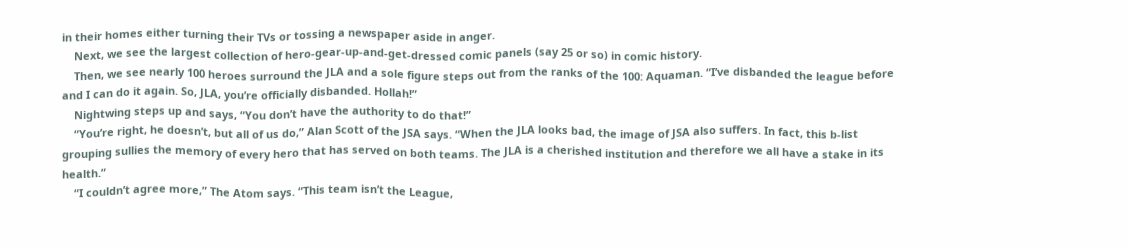in their homes either turning their TVs or tossing a newspaper aside in anger.
    Next, we see the largest collection of hero-gear-up-and-get-dressed comic panels (say 25 or so) in comic history.
    Then, we see nearly 100 heroes surround the JLA and a sole figure steps out from the ranks of the 100: Aquaman. “I’ve disbanded the league before and I can do it again. So, JLA, you’re officially disbanded. Hollah!”
    Nightwing steps up and says, “You don’t have the authority to do that!”
    “You’re right, he doesn’t, but all of us do,” Alan Scott of the JSA says. “When the JLA looks bad, the image of JSA also suffers. In fact, this b-list grouping sullies the memory of every hero that has served on both teams. The JLA is a cherished institution and therefore we all have a stake in its health.”
    “I couldn’t agree more,” The Atom says. “This team isn’t the League,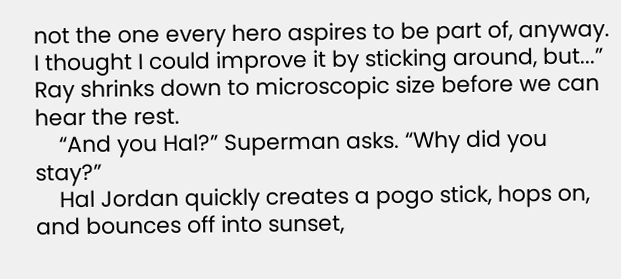not the one every hero aspires to be part of, anyway. I thought I could improve it by sticking around, but...” Ray shrinks down to microscopic size before we can hear the rest.
    “And you Hal?” Superman asks. “Why did you stay?”
    Hal Jordan quickly creates a pogo stick, hops on, and bounces off into sunset,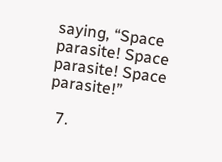saying, “Space parasite! Space parasite! Space parasite!”

  7.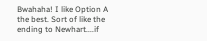Bwahaha! I like Option A the best. Sort of like the ending to Newhart....if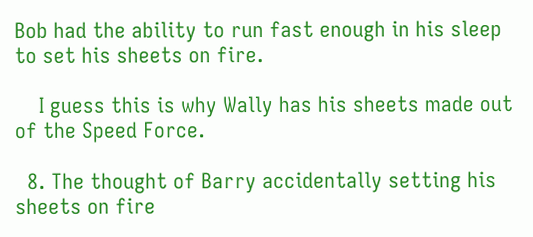Bob had the ability to run fast enough in his sleep to set his sheets on fire.

    I guess this is why Wally has his sheets made out of the Speed Force.

  8. The thought of Barry accidentally setting his sheets on fire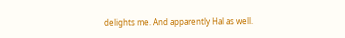delights me. And apparently Hal as well.